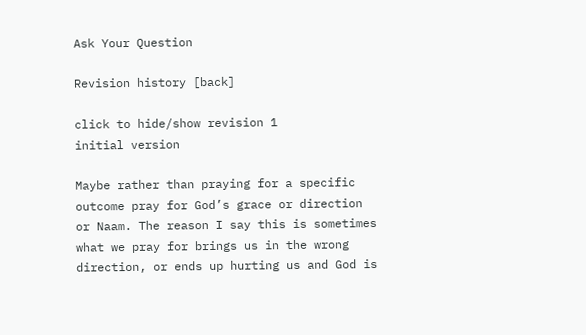Ask Your Question

Revision history [back]

click to hide/show revision 1
initial version

Maybe rather than praying for a specific outcome pray for God’s grace or direction or Naam. The reason I say this is sometimes what we pray for brings us in the wrong direction, or ends up hurting us and God is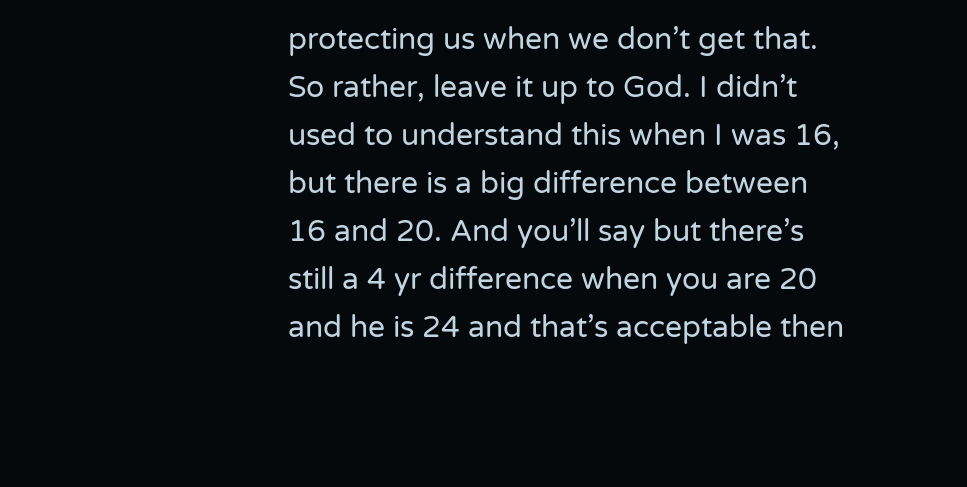protecting us when we don’t get that. So rather, leave it up to God. I didn’t used to understand this when I was 16, but there is a big difference between 16 and 20. And you’ll say but there’s still a 4 yr difference when you are 20 and he is 24 and that’s acceptable then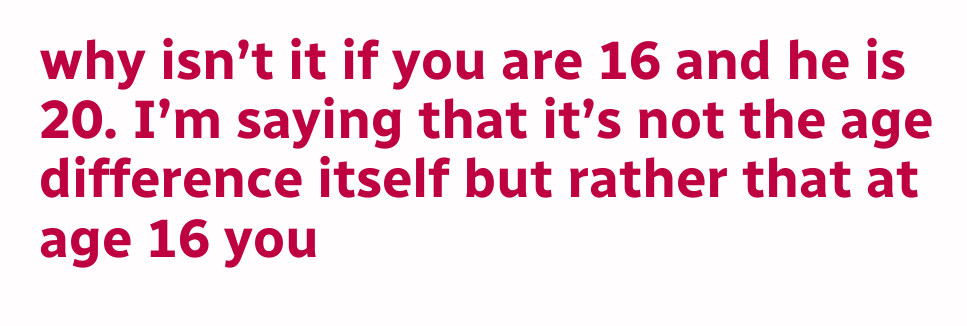why isn’t it if you are 16 and he is 20. I’m saying that it’s not the age difference itself but rather that at age 16 you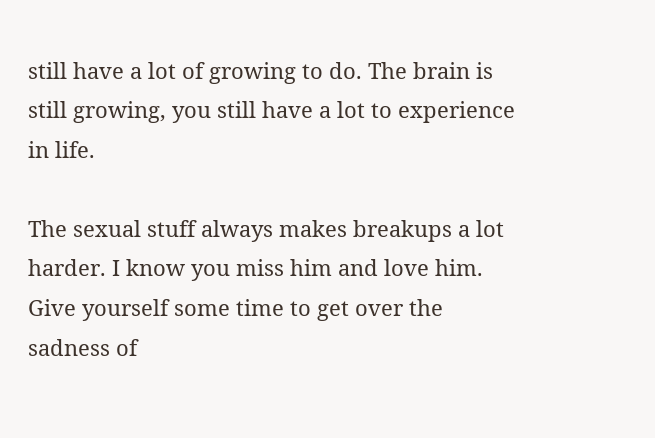still have a lot of growing to do. The brain is still growing, you still have a lot to experience in life.

The sexual stuff always makes breakups a lot harder. I know you miss him and love him. Give yourself some time to get over the sadness of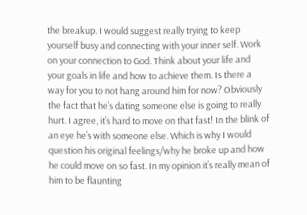the breakup. I would suggest really trying to keep yourself busy and connecting with your inner self. Work on your connection to God. Think about your life and your goals in life and how to achieve them. Is there a way for you to not hang around him for now? Obviously the fact that he’s dating someone else is going to really hurt. I agree, it’s hard to move on that fast! In the blink of an eye he’s with someone else. Which is why I would question his original feelings/why he broke up and how he could move on so fast. In my opinion it’s really mean of him to be flaunting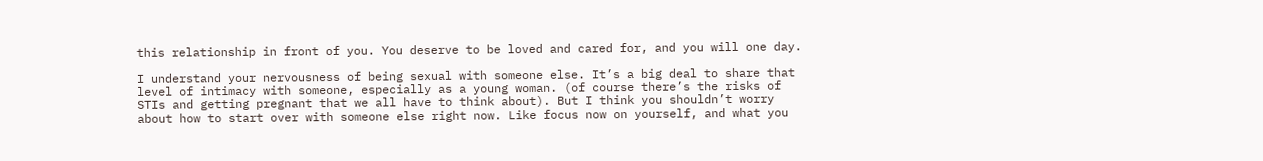this relationship in front of you. You deserve to be loved and cared for, and you will one day.

I understand your nervousness of being sexual with someone else. It’s a big deal to share that level of intimacy with someone, especially as a young woman. (of course there’s the risks of STIs and getting pregnant that we all have to think about). But I think you shouldn’t worry about how to start over with someone else right now. Like focus now on yourself, and what you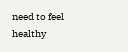need to feel healthy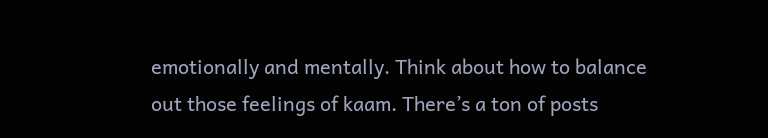emotionally and mentally. Think about how to balance out those feelings of kaam. There’s a ton of posts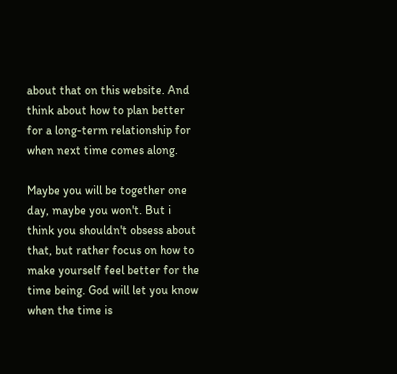about that on this website. And think about how to plan better for a long-term relationship for when next time comes along.

Maybe you will be together one day, maybe you won't. But i think you shouldn't obsess about that, but rather focus on how to make yourself feel better for the time being. God will let you know when the time is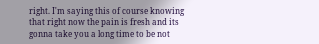right. I'm saying this of course knowing that right now the pain is fresh and its gonna take you a long time to be not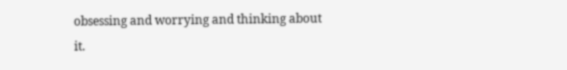obsessing and worrying and thinking about it.